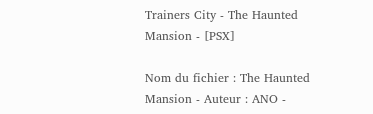Trainers City - The Haunted Mansion - [PSX]

Nom du fichier : The Haunted Mansion - Auteur : ANO -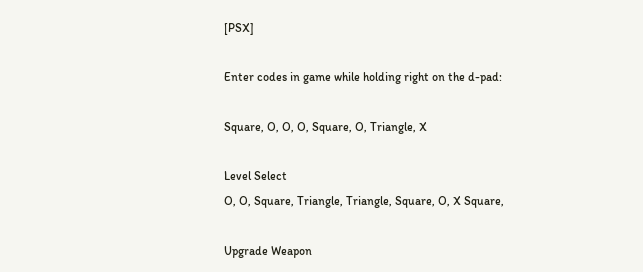[PSX]

Enter codes in game while holding right on the d-pad:

Square, O, O, O, Square, O, Triangle, X

Level Select
O, O, Square, Triangle, Triangle, Square, O, X Square,

Upgrade Weapon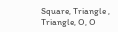Square, Triangle , Triangle, O, O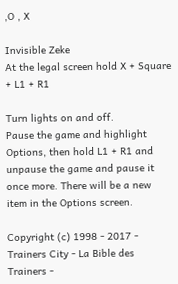,O , X

Invisible Zeke
At the legal screen hold X + Square + L1 + R1

Turn lights on and off.
Pause the game and highlight Options, then hold L1 + R1 and unpause the game and pause it once more. There will be a new item in the Options screen.

Copyright (c) 1998 - 2017 - Trainers City - La Bible des Trainers -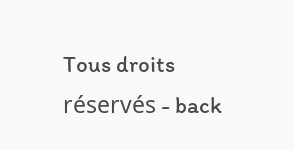Tous droits réservés - back